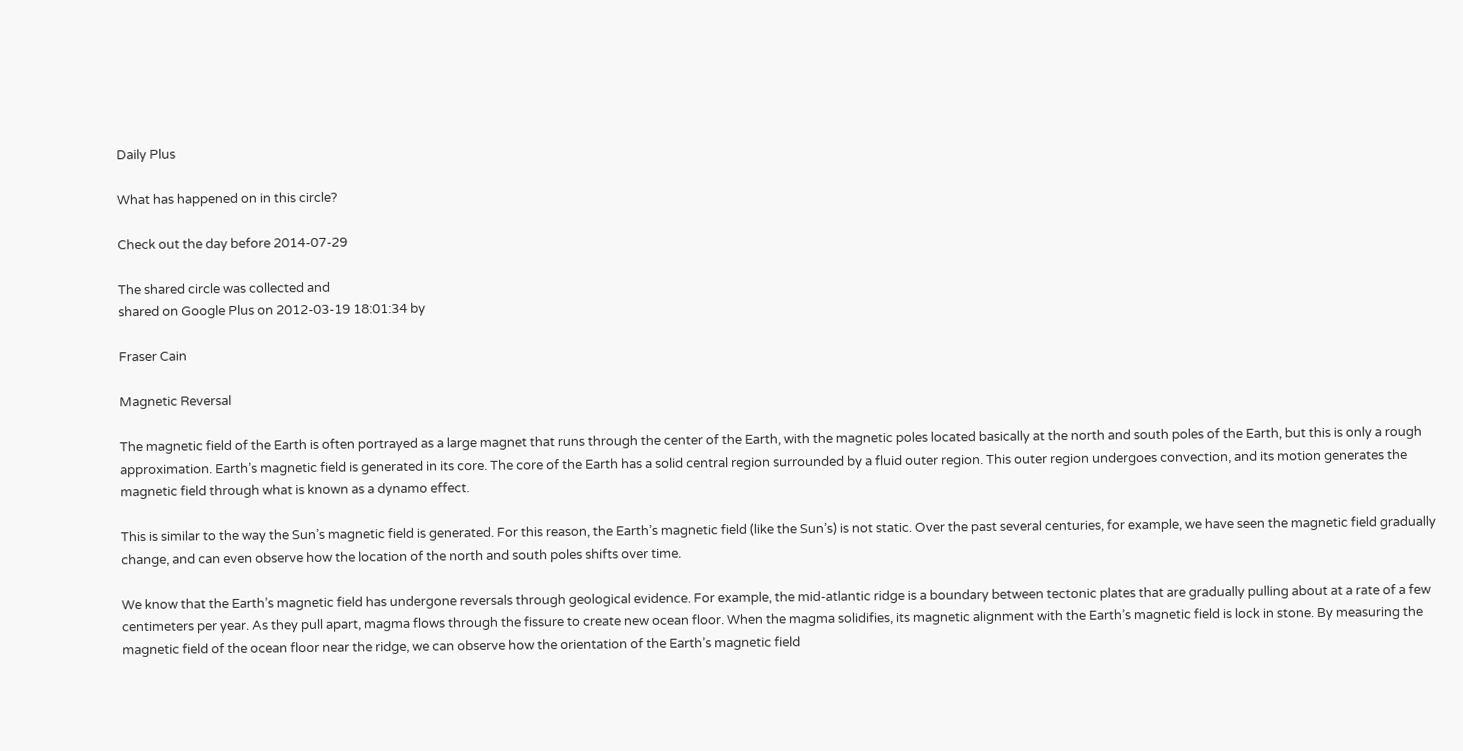Daily Plus

What has happened on in this circle?

Check out the day before 2014-07-29

The shared circle was collected and
shared on Google Plus on 2012-03-19 18:01:34 by

Fraser Cain

Magnetic Reversal

The magnetic field of the Earth is often portrayed as a large magnet that runs through the center of the Earth, with the magnetic poles located basically at the north and south poles of the Earth, but this is only a rough approximation. Earth’s magnetic field is generated in its core. The core of the Earth has a solid central region surrounded by a fluid outer region. This outer region undergoes convection, and its motion generates the magnetic field through what is known as a dynamo effect.

This is similar to the way the Sun’s magnetic field is generated. For this reason, the Earth’s magnetic field (like the Sun’s) is not static. Over the past several centuries, for example, we have seen the magnetic field gradually change, and can even observe how the location of the north and south poles shifts over time.

We know that the Earth’s magnetic field has undergone reversals through geological evidence. For example, the mid-atlantic ridge is a boundary between tectonic plates that are gradually pulling about at a rate of a few centimeters per year. As they pull apart, magma flows through the fissure to create new ocean floor. When the magma solidifies, its magnetic alignment with the Earth’s magnetic field is lock in stone. By measuring the magnetic field of the ocean floor near the ridge, we can observe how the orientation of the Earth’s magnetic field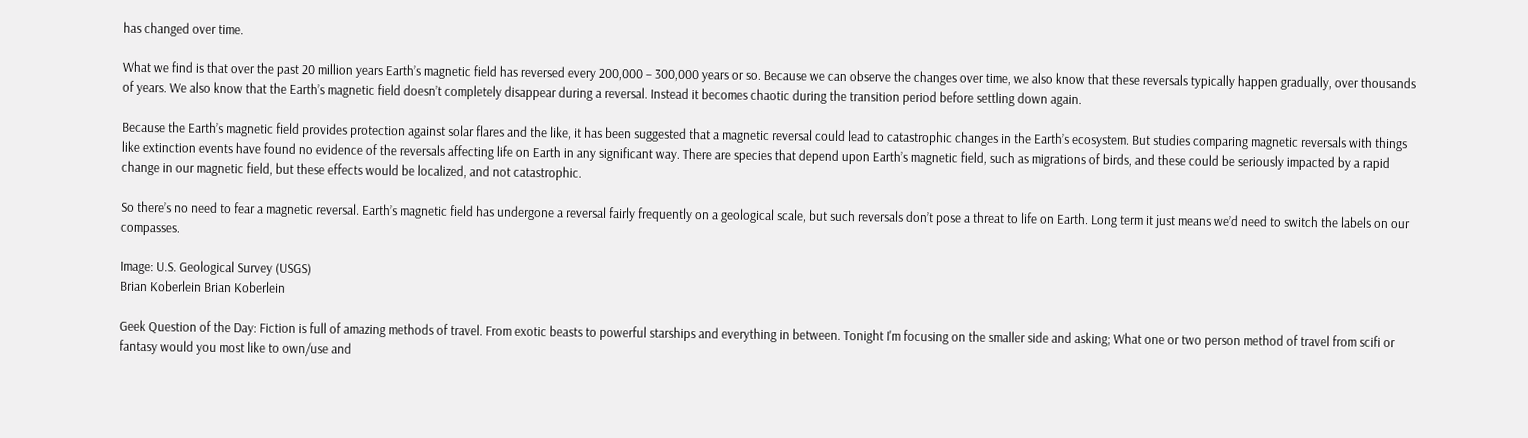has changed over time.

What we find is that over the past 20 million years Earth’s magnetic field has reversed every 200,000 – 300,000 years or so. Because we can observe the changes over time, we also know that these reversals typically happen gradually, over thousands of years. We also know that the Earth’s magnetic field doesn’t completely disappear during a reversal. Instead it becomes chaotic during the transition period before settling down again.

Because the Earth’s magnetic field provides protection against solar flares and the like, it has been suggested that a magnetic reversal could lead to catastrophic changes in the Earth’s ecosystem. But studies comparing magnetic reversals with things like extinction events have found no evidence of the reversals affecting life on Earth in any significant way. There are species that depend upon Earth’s magnetic field, such as migrations of birds, and these could be seriously impacted by a rapid change in our magnetic field, but these effects would be localized, and not catastrophic.

So there’s no need to fear a magnetic reversal. Earth’s magnetic field has undergone a reversal fairly frequently on a geological scale, but such reversals don’t pose a threat to life on Earth. Long term it just means we’d need to switch the labels on our compasses.

Image: U.S. Geological Survey (USGS)
Brian Koberlein Brian Koberlein

Geek Question of the Day: Fiction is full of amazing methods of travel. From exotic beasts to powerful starships and everything in between. Tonight I'm focusing on the smaller side and asking; What one or two person method of travel from scifi or fantasy would you most like to own/use and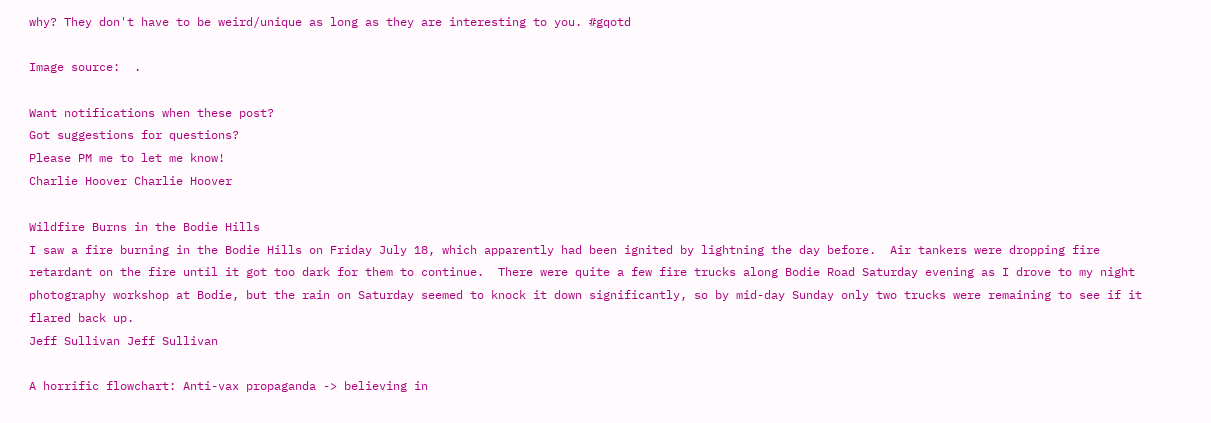why? They don't have to be weird/unique as long as they are interesting to you. #gqotd

Image source:  .

Want notifications when these post?
Got suggestions for questions?
Please PM me to let me know!
Charlie Hoover Charlie Hoover

Wildfire Burns in the Bodie Hills
I saw a fire burning in the Bodie Hills on Friday July 18, which apparently had been ignited by lightning the day before.  Air tankers were dropping fire retardant on the fire until it got too dark for them to continue.  There were quite a few fire trucks along Bodie Road Saturday evening as I drove to my night photography workshop at Bodie, but the rain on Saturday seemed to knock it down significantly, so by mid-day Sunday only two trucks were remaining to see if it flared back up.
Jeff Sullivan Jeff Sullivan

A horrific flowchart: Anti-vax propaganda -> believing in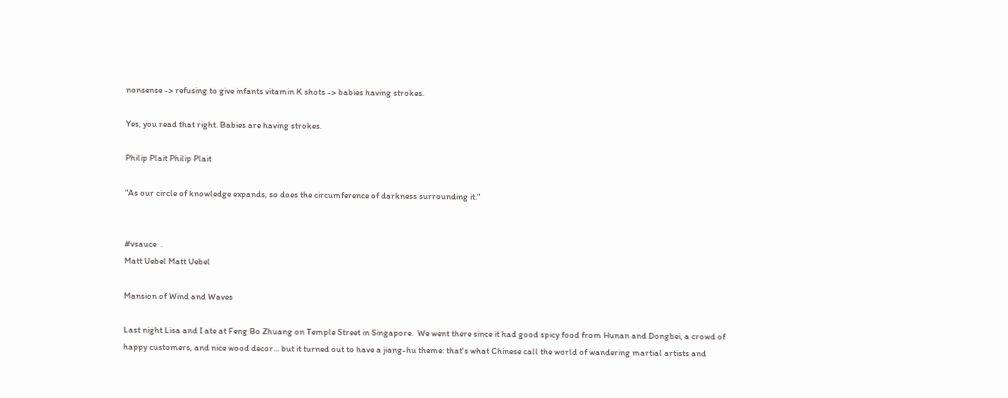nonsense -> refusing to give infants vitamin K shots -> babies having strokes.

Yes, you read that right. Babies are having strokes.

Philip Plait Philip Plait

"As our circle of knowledge expands, so does the circumference of darkness surrounding it."


#vsauce  .
Matt Uebel Matt Uebel

Mansion of Wind and Waves

Last night Lisa and I ate at Feng Bo Zhuang on Temple Street in Singapore.  We went there since it had good spicy food from Hunan and Dongbei, a crowd of happy customers, and nice wood decor... but it turned out to have a jiang-hu theme: that's what Chinese call the world of wandering martial artists and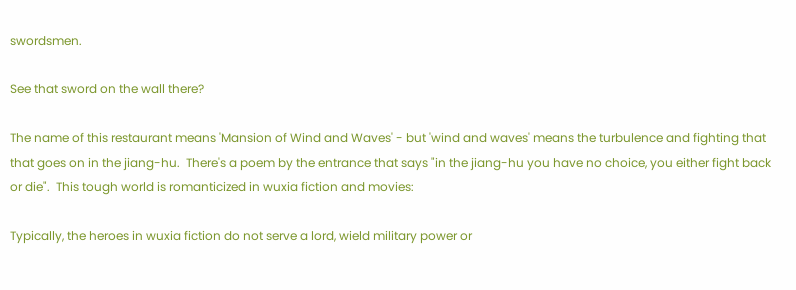swordsmen.

See that sword on the wall there?

The name of this restaurant means 'Mansion of Wind and Waves' - but 'wind and waves' means the turbulence and fighting that that goes on in the jiang-hu.  There's a poem by the entrance that says "in the jiang-hu you have no choice, you either fight back or die".  This tough world is romanticized in wuxia fiction and movies:

Typically, the heroes in wuxia fiction do not serve a lord, wield military power or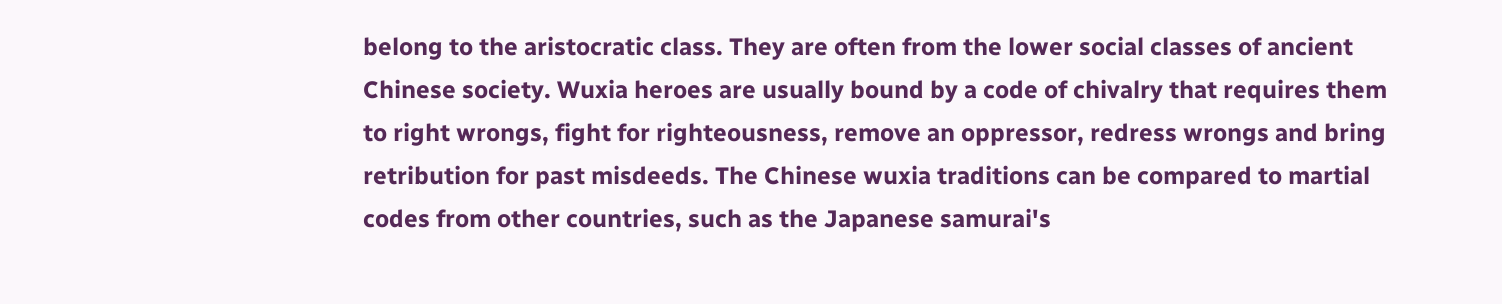belong to the aristocratic class. They are often from the lower social classes of ancient Chinese society. Wuxia heroes are usually bound by a code of chivalry that requires them to right wrongs, fight for righteousness, remove an oppressor, redress wrongs and bring retribution for past misdeeds. The Chinese wuxia traditions can be compared to martial codes from other countries, such as the Japanese samurai's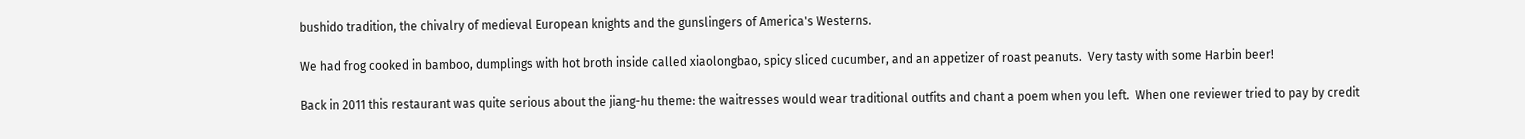bushido tradition, the chivalry of medieval European knights and the gunslingers of America's Westerns.

We had frog cooked in bamboo, dumplings with hot broth inside called xiaolongbao, spicy sliced cucumber, and an appetizer of roast peanuts.  Very tasty with some Harbin beer!

Back in 2011 this restaurant was quite serious about the jiang-hu theme: the waitresses would wear traditional outfits and chant a poem when you left.  When one reviewer tried to pay by credit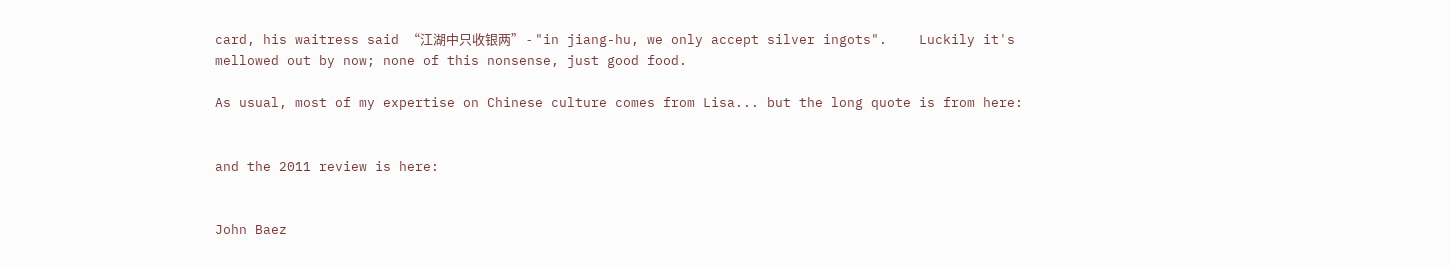card, his waitress said “江湖中只收银两” - "in jiang-hu, we only accept silver ingots".    Luckily it's mellowed out by now; none of this nonsense, just good food.

As usual, most of my expertise on Chinese culture comes from Lisa... but the long quote is from here:


and the 2011 review is here:


John Baez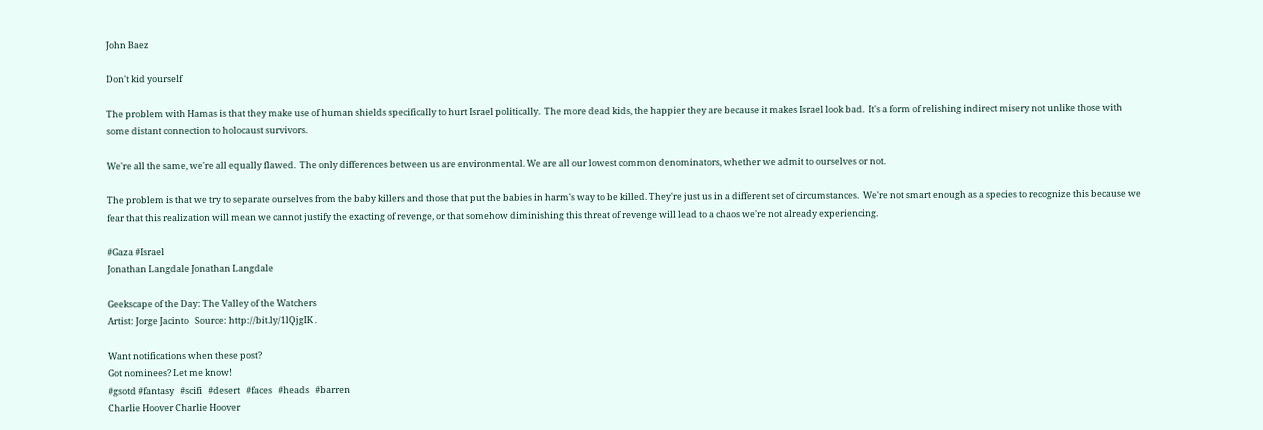John Baez

Don't kid yourself

The problem with Hamas is that they make use of human shields specifically to hurt Israel politically.  The more dead kids, the happier they are because it makes Israel look bad.  It's a form of relishing indirect misery not unlike those with some distant connection to holocaust survivors.

We're all the same, we're all equally flawed.  The only differences between us are environmental. We are all our lowest common denominators, whether we admit to ourselves or not.

The problem is that we try to separate ourselves from the baby killers and those that put the babies in harm's way to be killed. They're just us in a different set of circumstances.  We're not smart enough as a species to recognize this because we fear that this realization will mean we cannot justify the exacting of revenge, or that somehow diminishing this threat of revenge will lead to a chaos we're not already experiencing.

#Gaza #Israel
Jonathan Langdale Jonathan Langdale

Geekscape of the Day: The Valley of the Watchers
Artist: Jorge Jacinto   Source: http://bit.ly/1lQjgIK .

Want notifications when these post?
Got nominees? Let me know!
#gsotd #fantasy   #scifi   #desert   #faces   #heads   #barren
Charlie Hoover Charlie Hoover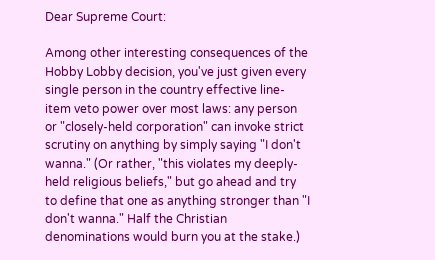Dear Supreme Court:

Among other interesting consequences of the Hobby Lobby decision, you've just given every single person in the country effective line-item veto power over most laws: any person or "closely-held corporation" can invoke strict scrutiny on anything by simply saying "I don't wanna." (Or rather, "this violates my deeply-held religious beliefs," but go ahead and try to define that one as anything stronger than "I don't wanna." Half the Christian denominations would burn you at the stake.)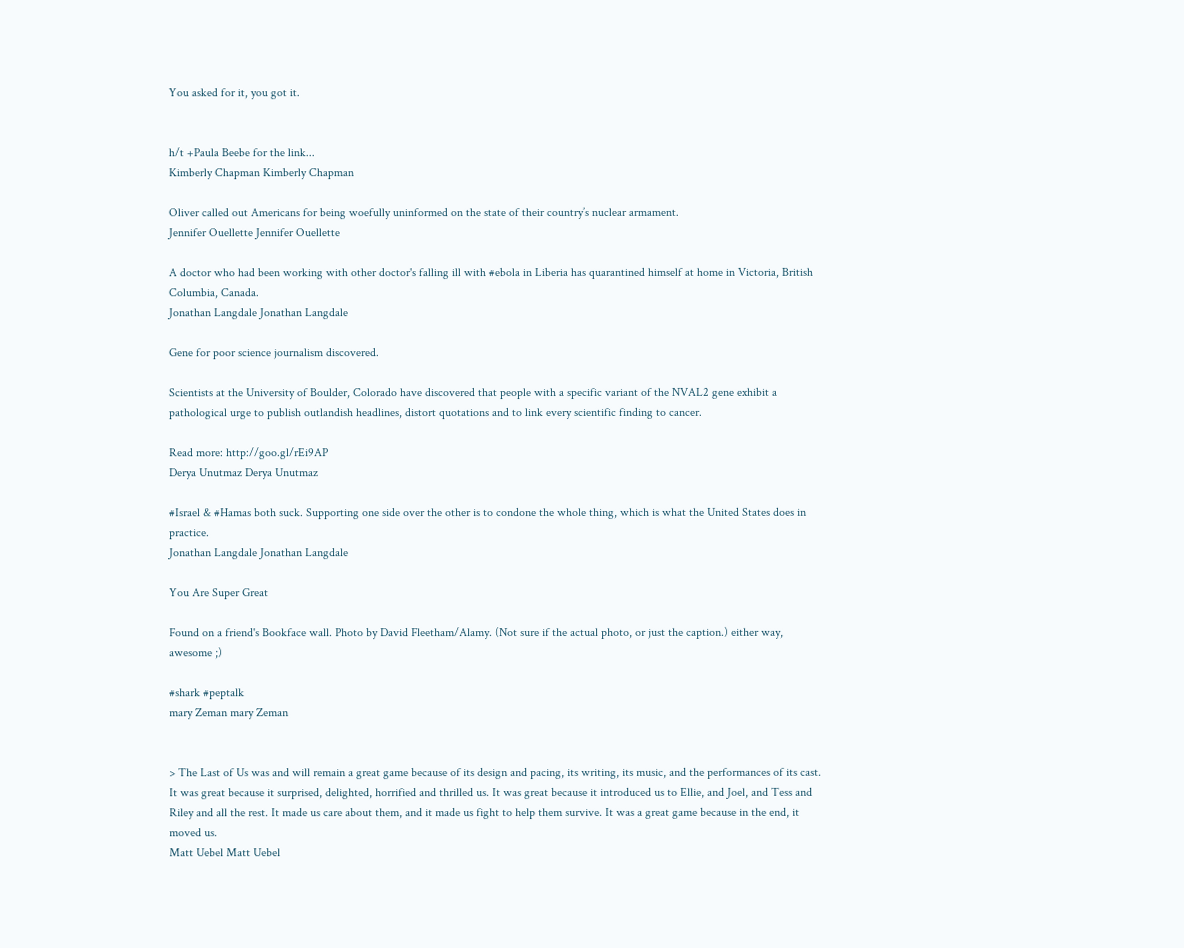You asked for it, you got it.


h/t +Paula Beebe for the link...
Kimberly Chapman Kimberly Chapman

Oliver called out Americans for being woefully uninformed on the state of their country’s nuclear armament.
Jennifer Ouellette Jennifer Ouellette

A doctor who had been working with other doctor's falling ill with #ebola in Liberia has quarantined himself at home in Victoria, British Columbia, Canada.
Jonathan Langdale Jonathan Langdale

Gene for poor science journalism discovered.

Scientists at the University of Boulder, Colorado have discovered that people with a specific variant of the NVAL2 gene exhibit a pathological urge to publish outlandish headlines, distort quotations and to link every scientific finding to cancer.

Read more: http://goo.gl/rEi9AP
Derya Unutmaz Derya Unutmaz

#Israel & #Hamas both suck. Supporting one side over the other is to condone the whole thing, which is what the United States does in practice.
Jonathan Langdale Jonathan Langdale

You Are Super Great

Found on a friend's Bookface wall. Photo by David Fleetham/Alamy. (Not sure if the actual photo, or just the caption.) either way, awesome ;)

#shark #peptalk
mary Zeman mary Zeman


> The Last of Us was and will remain a great game because of its design and pacing, its writing, its music, and the performances of its cast. It was great because it surprised, delighted, horrified and thrilled us. It was great because it introduced us to Ellie, and Joel, and Tess and Riley and all the rest. It made us care about them, and it made us fight to help them survive. It was a great game because in the end, it moved us.
Matt Uebel Matt Uebel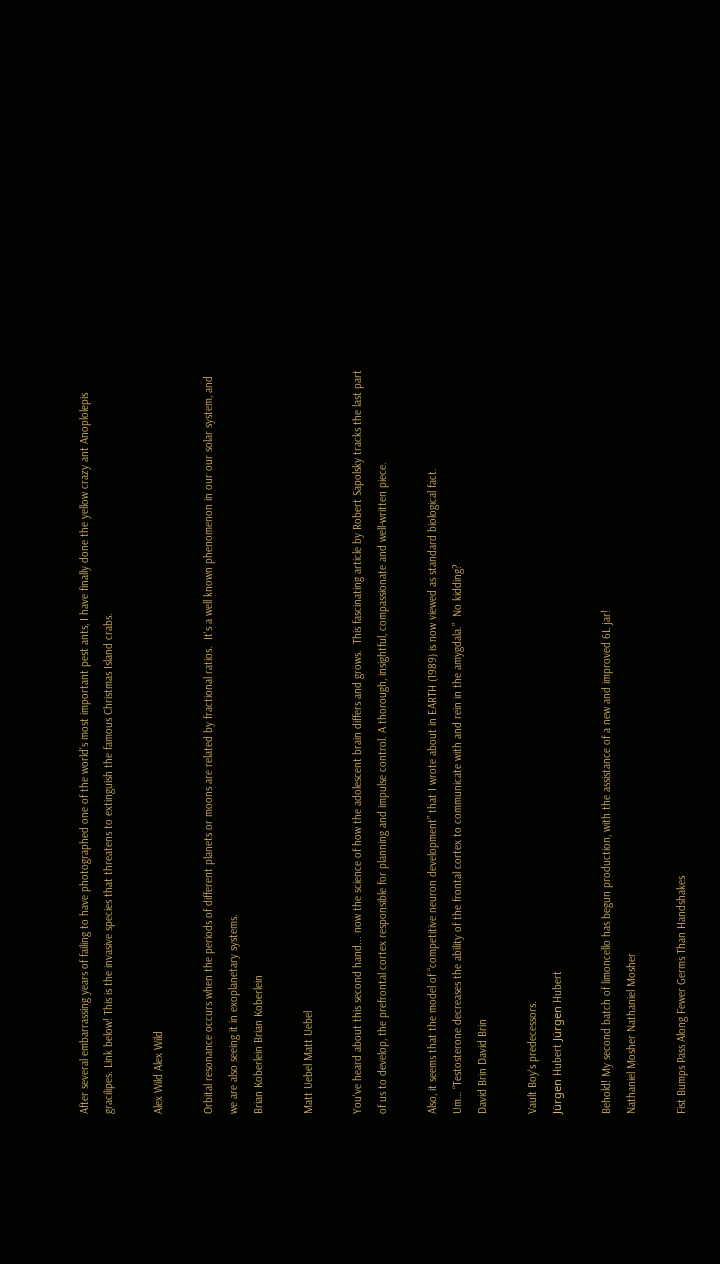After several embarrassing years of failing to have photographed one of the world's most important pest ants, I have finally done the yellow crazy ant Anoplolepis gracilipes. Link below! This is the invasive species that threatens to extinguish the famous Christmas Island crabs.

Alex Wild Alex Wild

Orbital resonance occurs when the periods of different planets or moons are related by fractional ratios.  It's a well known phenomenon in our our solar system, and we are also seeing it in exoplanetary systems.
Brian Koberlein Brian Koberlein

Matt Uebel Matt Uebel

You've heard about this second hand... now the science of how the adolescent brain differs and grows.  This fascinating article by Robert Sapolsky tracks the last part of us to develop, the prefrontal cortex responsible for planning and impulse control. A thorough, insightful, compassionate and well-written piece.

Also, it seems that the model of “competitive neuron development” that I wrote about in EARTH (1989) is now viewed as standard biological fact.
Um… “Testosterone decreases the ability of the frontal cortex to communicate with and rein in the amygdala.”  No kidding?
David Brin David Brin

Vault Boy's predecessors.
Jürgen Hubert Jürgen Hubert

Behold! My second batch of limoncello has begun production, with the assistance of a new and improved 6L jar!
Nathaniel Mosher Nathaniel Mosher

Fist Bumps Pass Along Fewer Germs Than Handshakes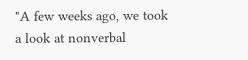"A few weeks ago, we took a look at nonverbal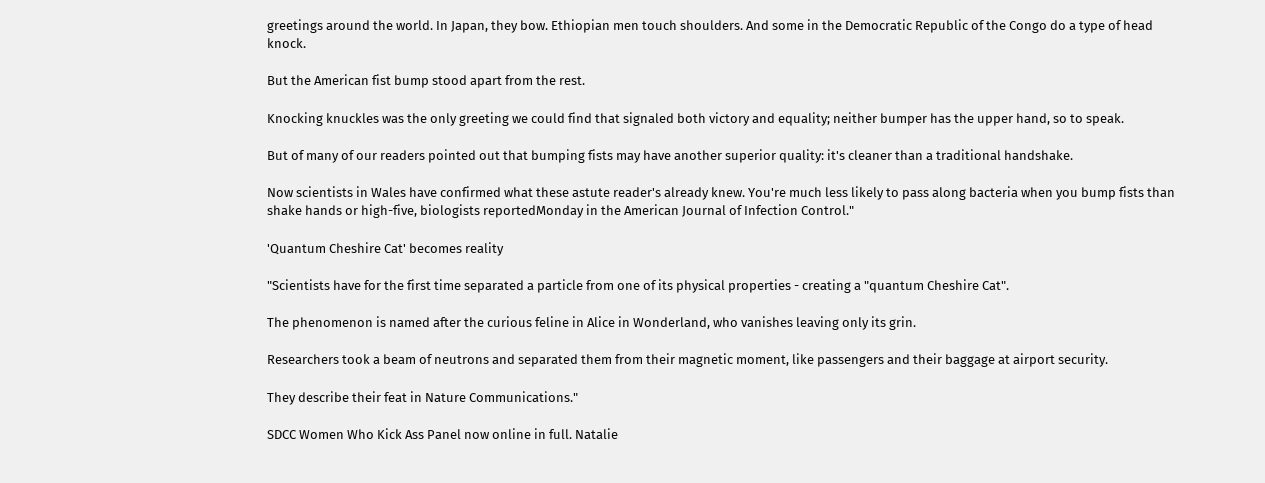greetings around the world. In Japan, they bow. Ethiopian men touch shoulders. And some in the Democratic Republic of the Congo do a type of head knock.

But the American fist bump stood apart from the rest.

Knocking knuckles was the only greeting we could find that signaled both victory and equality; neither bumper has the upper hand, so to speak.

But of many of our readers pointed out that bumping fists may have another superior quality: it's cleaner than a traditional handshake.

Now scientists in Wales have confirmed what these astute reader's already knew. You're much less likely to pass along bacteria when you bump fists than shake hands or high-five, biologists reportedMonday in the American Journal of Infection Control."

'Quantum Cheshire Cat' becomes reality

"Scientists have for the first time separated a particle from one of its physical properties - creating a "quantum Cheshire Cat".

The phenomenon is named after the curious feline in Alice in Wonderland, who vanishes leaving only its grin.

Researchers took a beam of neutrons and separated them from their magnetic moment, like passengers and their baggage at airport security.

They describe their feat in Nature Communications."

SDCC Women Who Kick Ass Panel now online in full. Natalie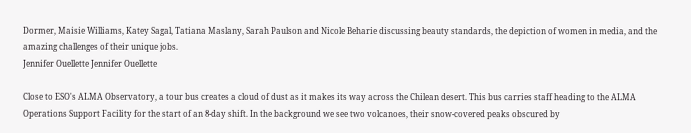Dormer, Maisie Williams, Katey Sagal, Tatiana Maslany, Sarah Paulson and Nicole Beharie discussing beauty standards, the depiction of women in media, and the amazing challenges of their unique jobs.
Jennifer Ouellette Jennifer Ouellette

Close to ESO's ALMA Observatory, a tour bus creates a cloud of dust as it makes its way across the Chilean desert. This bus carries staff heading to the ALMA Operations Support Facility for the start of an 8-day shift. In the background we see two volcanoes, their snow-covered peaks obscured by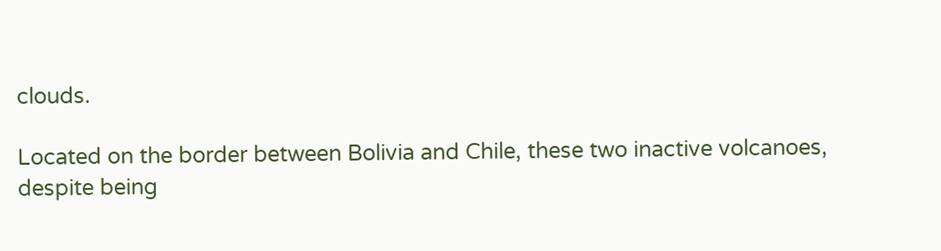clouds.

Located on the border between Bolivia and Chile, these two inactive volcanoes, despite being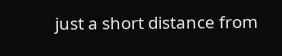just a short distance from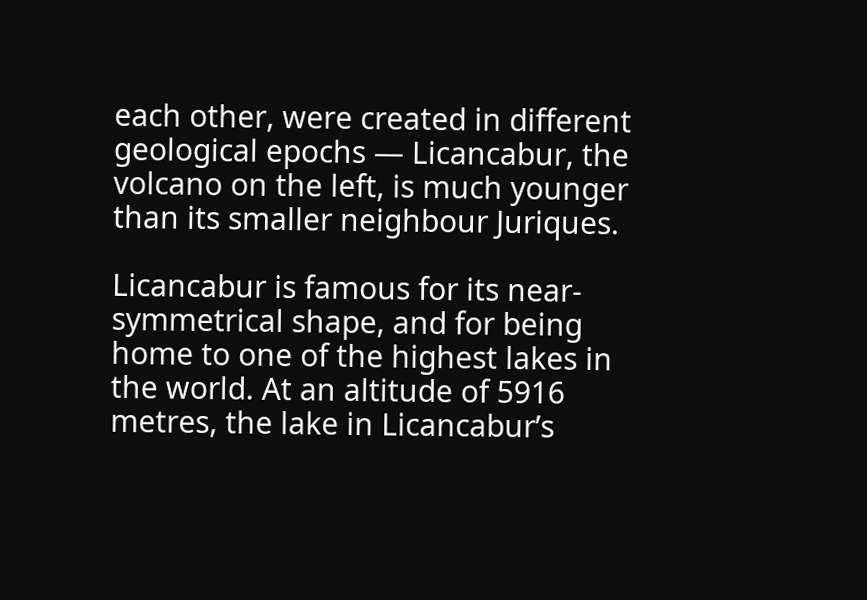each other, were created in different geological epochs — Licancabur, the volcano on the left, is much younger than its smaller neighbour Juriques.

Licancabur is famous for its near-symmetrical shape, and for being home to one of the highest lakes in the world. At an altitude of 5916 metres, the lake in Licancabur’s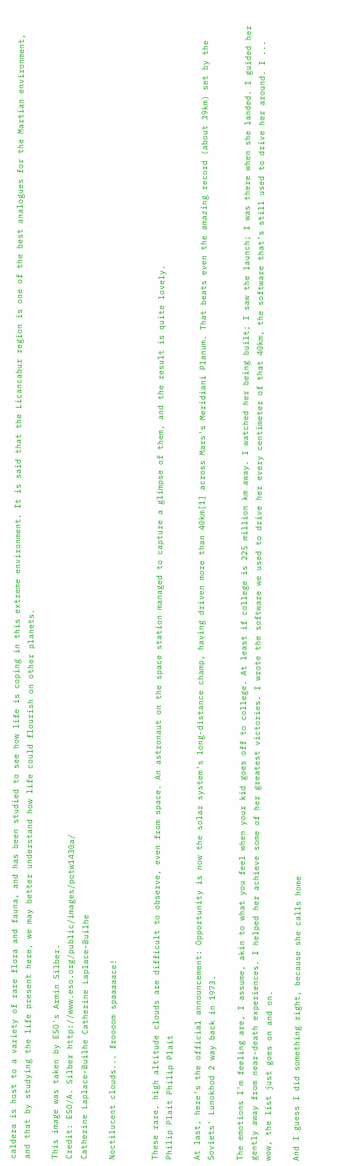caldera is host to a variety of rare flora and fauna, and has been studied to see how life is coping in this extreme environment. It is said that the Licancabur region is one of the best analogues for the Martian environment, and that by studying the life present here, we may better understand how life could flourish on other planets.

This image was taken by ESO's Armin Silber.
Credit: ESO/A. Silber http://www.eso.org/public/images/potw1430a/
Catherine Laplace-Builhe Catherine Laplace-Builhe

Noctilucent clouds... froooom spaaaaace!


These rare, high altitude clouds are difficult to observe, even from space. An astronaut on the space station managed to capture a glimpse of them, and the result is quite lovely.
Philip Plait Philip Plait

At last, here's the official announcement: Opportunity is now the solar system's long-distance champ, having driven more than 40km[1] across Mars's Meridiani Planum. That beats even the amazing record (about 39km) set by the Soviets' Lunokhod 2 way back in 1973.

The emotions I'm feeling are, I assume, akin to what you feel when your kid goes off to college. At least if college is 225 million km away. I watched her being built; I saw the launch; I was there when she landed. I guided her gently away from near-death experiences. I helped her achieve some of her greatest victories. I wrote the software we used to drive her every centimeter of that 40km, the software that's still used to drive her around. I ... wow, the list just goes on and on.

And I guess I did something right, because she calls home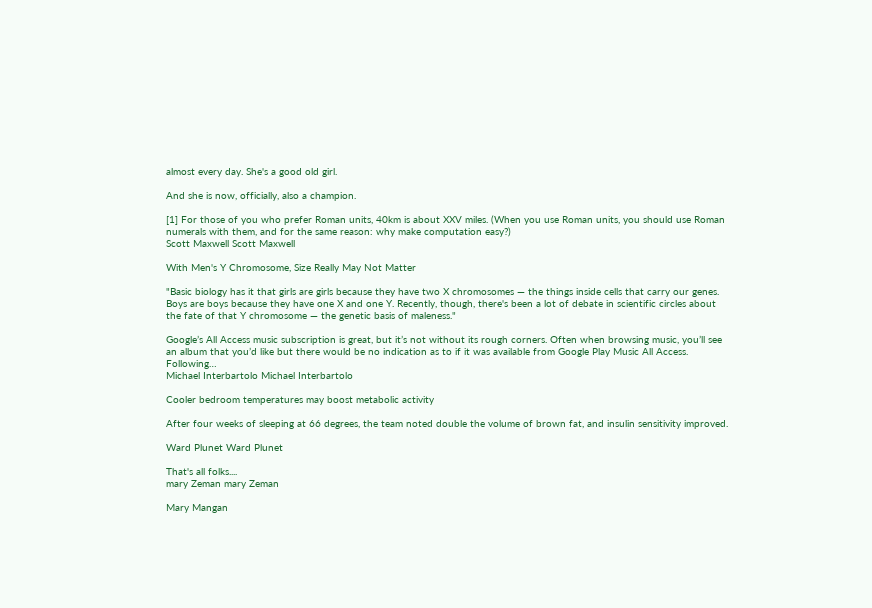almost every day. She's a good old girl.

And she is now, officially, also a champion.

[1] For those of you who prefer Roman units, 40km is about XXV miles. (When you use Roman units, you should use Roman numerals with them, and for the same reason: why make computation easy?)
Scott Maxwell Scott Maxwell

With Men's Y Chromosome, Size Really May Not Matter

"Basic biology has it that girls are girls because they have two X chromosomes — the things inside cells that carry our genes. Boys are boys because they have one X and one Y. Recently, though, there's been a lot of debate in scientific circles about the fate of that Y chromosome — the genetic basis of maleness."

Google’s All Access music subscription is great, but it’s not without its rough corners. Often when browsing music, you’ll see an album that you’d like but there would be no indication as to if it was available from Google Play Music All Access. Following…
Michael Interbartolo Michael Interbartolo

Cooler bedroom temperatures may boost metabolic activity

After four weeks of sleeping at 66 degrees, the team noted double the volume of brown fat, and insulin sensitivity improved.

Ward Plunet Ward Plunet

That's all folks....
mary Zeman mary Zeman

Mary Mangan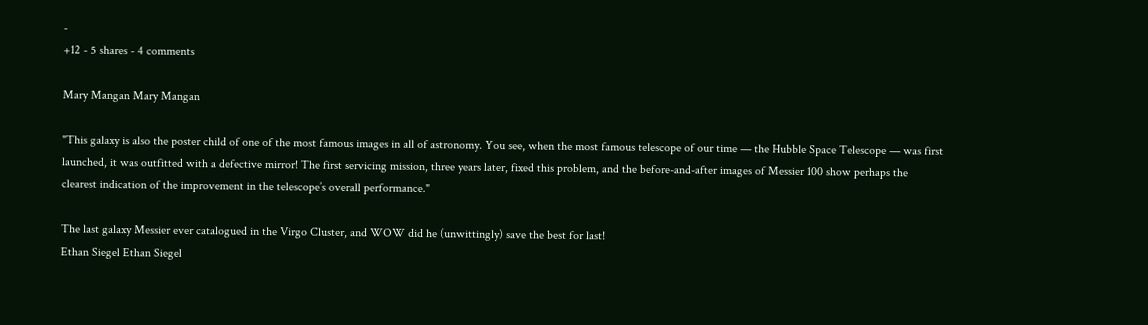-
+12 - 5 shares - 4 comments

Mary Mangan Mary Mangan

"This galaxy is also the poster child of one of the most famous images in all of astronomy. You see, when the most famous telescope of our time — the Hubble Space Telescope — was first launched, it was outfitted with a defective mirror! The first servicing mission, three years later, fixed this problem, and the before-and-after images of Messier 100 show perhaps the clearest indication of the improvement in the telescope’s overall performance."

The last galaxy Messier ever catalogued in the Virgo Cluster, and WOW did he (unwittingly) save the best for last!
Ethan Siegel Ethan Siegel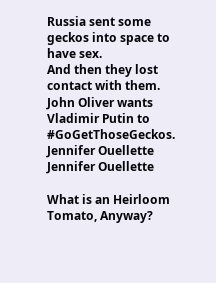Russia sent some geckos into space to have sex.
And then they lost contact with them.
John Oliver wants Vladimir Putin to #GoGetThoseGeckos.
Jennifer Ouellette Jennifer Ouellette

What is an Heirloom Tomato, Anyway?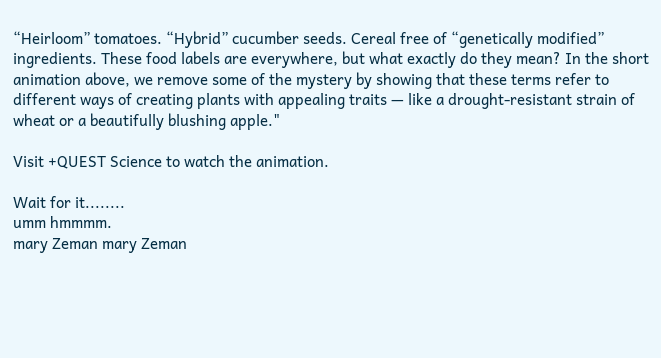“Heirloom” tomatoes. “Hybrid” cucumber seeds. Cereal free of “genetically modified” ingredients. These food labels are everywhere, but what exactly do they mean? In the short animation above, we remove some of the mystery by showing that these terms refer to different ways of creating plants with appealing traits — like a drought-resistant strain of wheat or a beautifully blushing apple."

Visit +QUEST Science to watch the animation.

Wait for it........
umm hmmmm.
mary Zeman mary Zeman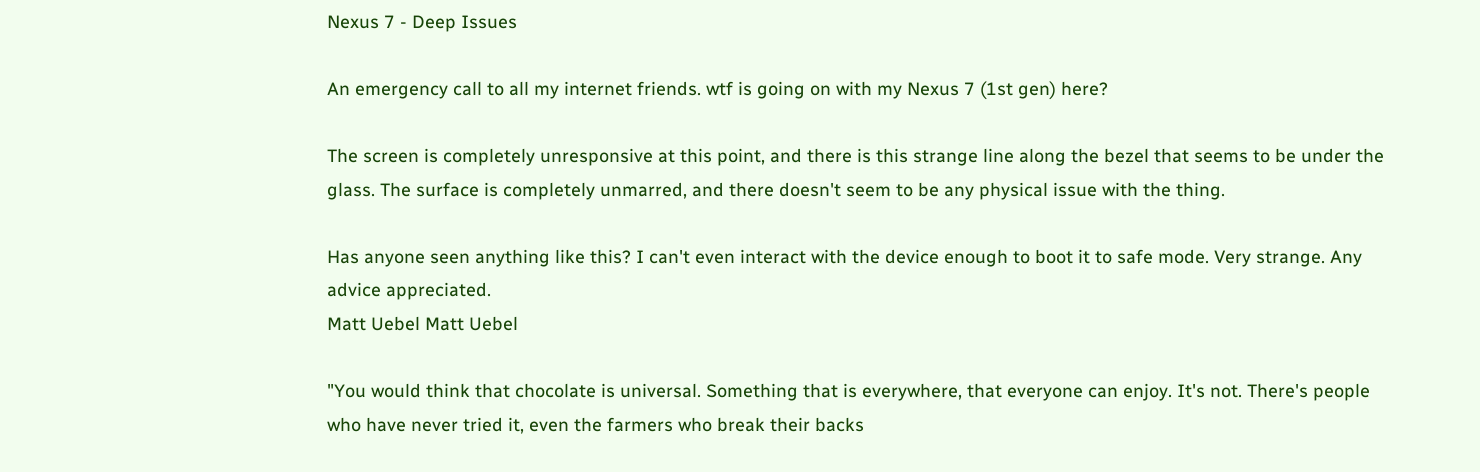Nexus 7 - Deep Issues

An emergency call to all my internet friends. wtf is going on with my Nexus 7 (1st gen) here?

The screen is completely unresponsive at this point, and there is this strange line along the bezel that seems to be under the glass. The surface is completely unmarred, and there doesn't seem to be any physical issue with the thing.

Has anyone seen anything like this? I can't even interact with the device enough to boot it to safe mode. Very strange. Any advice appreciated.
Matt Uebel Matt Uebel

"You would think that chocolate is universal. Something that is everywhere, that everyone can enjoy. It's not. There's people who have never tried it, even the farmers who break their backs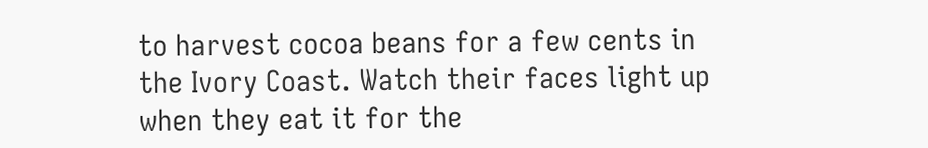to harvest cocoa beans for a few cents in the Ivory Coast. Watch their faces light up when they eat it for the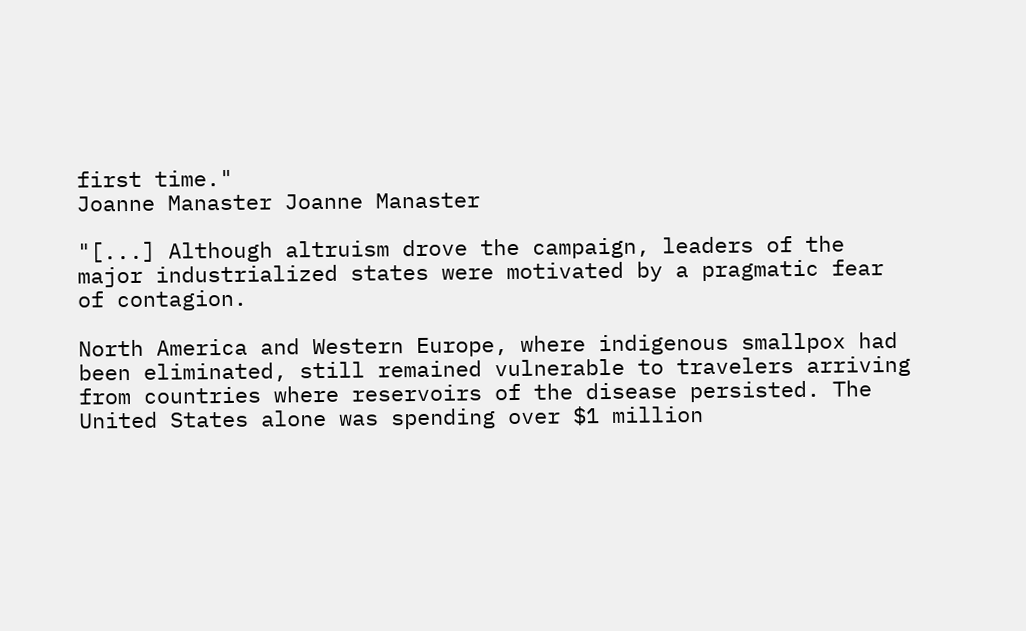first time."
Joanne Manaster Joanne Manaster

"[...] Although altruism drove the campaign, leaders of the major industrialized states were motivated by a pragmatic fear of contagion.

North America and Western Europe, where indigenous smallpox had been eliminated, still remained vulnerable to travelers arriving from countries where reservoirs of the disease persisted. The United States alone was spending over $1 million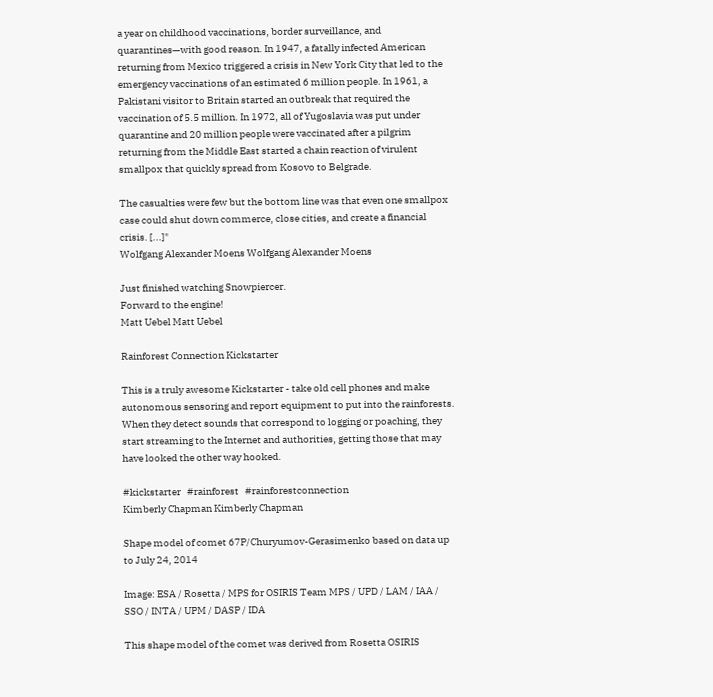a year on childhood vaccinations, border surveillance, and quarantines—with good reason. In 1947, a fatally infected American returning from Mexico triggered a crisis in New York City that led to the emergency vaccinations of an estimated 6 million people. In 1961, a Pakistani visitor to Britain started an outbreak that required the vaccination of 5.5 million. In 1972, all of Yugoslavia was put under quarantine and 20 million people were vaccinated after a pilgrim returning from the Middle East started a chain reaction of virulent smallpox that quickly spread from Kosovo to Belgrade.

The casualties were few but the bottom line was that even one smallpox case could shut down commerce, close cities, and create a financial crisis. [...]"
Wolfgang Alexander Moens Wolfgang Alexander Moens

Just finished watching Snowpiercer.
Forward to the engine!
Matt Uebel Matt Uebel

Rainforest Connection Kickstarter

This is a truly awesome Kickstarter - take old cell phones and make autonomous sensoring and report equipment to put into the rainforests. When they detect sounds that correspond to logging or poaching, they start streaming to the Internet and authorities, getting those that may have looked the other way hooked.

#kickstarter   #rainforest   #rainforestconnection
Kimberly Chapman Kimberly Chapman

Shape model of comet 67P/Churyumov-Gerasimenko based on data up to July 24, 2014

Image: ESA / Rosetta / MPS for OSIRIS Team MPS / UPD / LAM / IAA / SSO / INTA / UPM / DASP / IDA

This shape model of the comet was derived from Rosetta OSIRIS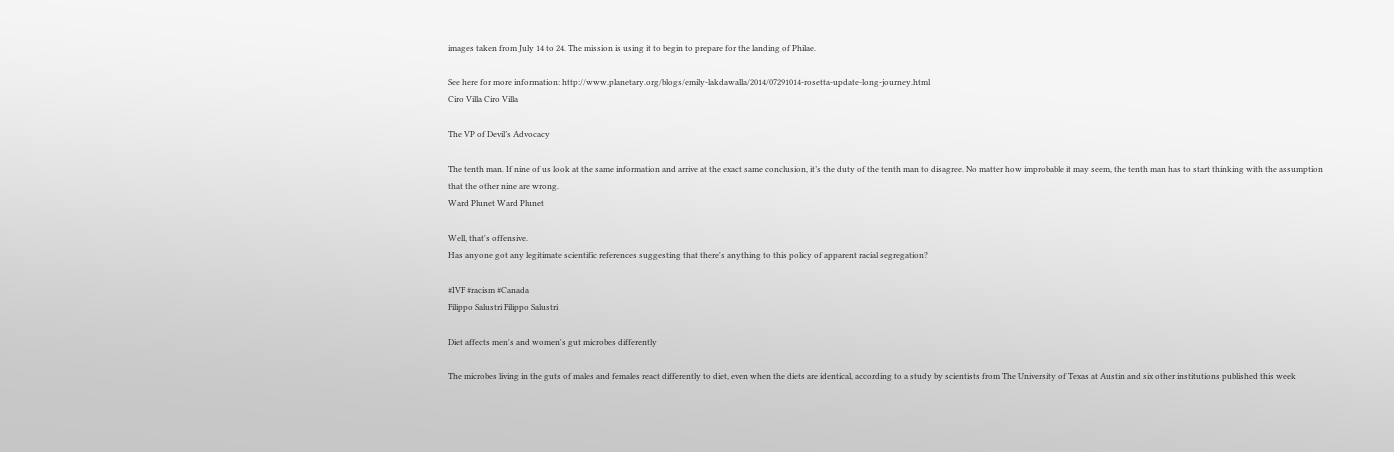images taken from July 14 to 24. The mission is using it to begin to prepare for the landing of Philae.

See here for more information: http://www.planetary.org/blogs/emily-lakdawalla/2014/07291014-rosetta-update-long-journey.html
Ciro Villa Ciro Villa

The VP of Devil’s Advocacy

The tenth man. If nine of us look at the same information and arrive at the exact same conclusion, it’s the duty of the tenth man to disagree. No matter how improbable it may seem, the tenth man has to start thinking with the assumption that the other nine are wrong.
Ward Plunet Ward Plunet

Well, that's offensive.
Has anyone got any legitimate scientific references suggesting that there's anything to this policy of apparent racial segregation?

#IVF #racism #Canada
Filippo Salustri Filippo Salustri

Diet affects men's and women's gut microbes differently

The microbes living in the guts of males and females react differently to diet, even when the diets are identical, according to a study by scientists from The University of Texas at Austin and six other institutions published this week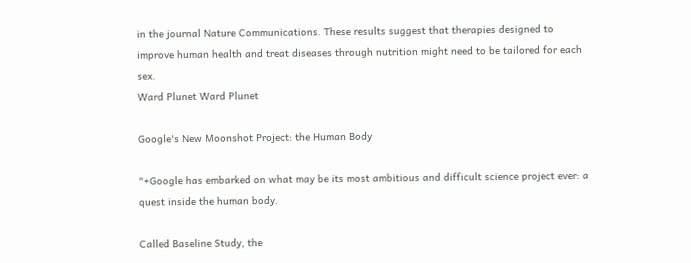in the journal Nature Communications. These results suggest that therapies designed to improve human health and treat diseases through nutrition might need to be tailored for each sex.
Ward Plunet Ward Plunet

Google's New Moonshot Project: the Human Body

"+Google has embarked on what may be its most ambitious and difficult science project ever: a quest inside the human body.

Called Baseline Study, the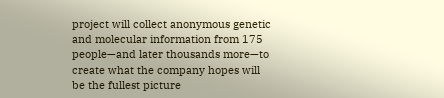project will collect anonymous genetic and molecular information from 175 people—and later thousands more—to create what the company hopes will be the fullest picture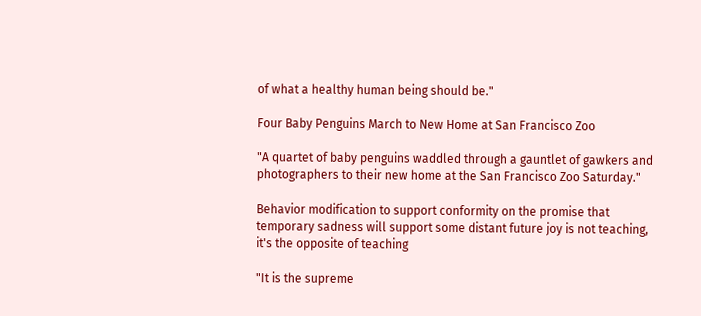of what a healthy human being should be."

Four Baby Penguins March to New Home at San Francisco Zoo

"A quartet of baby penguins waddled through a gauntlet of gawkers and photographers to their new home at the San Francisco Zoo Saturday."

Behavior modification to support conformity on the promise that temporary sadness will support some distant future joy is not teaching, it's the opposite of teaching

"It is the supreme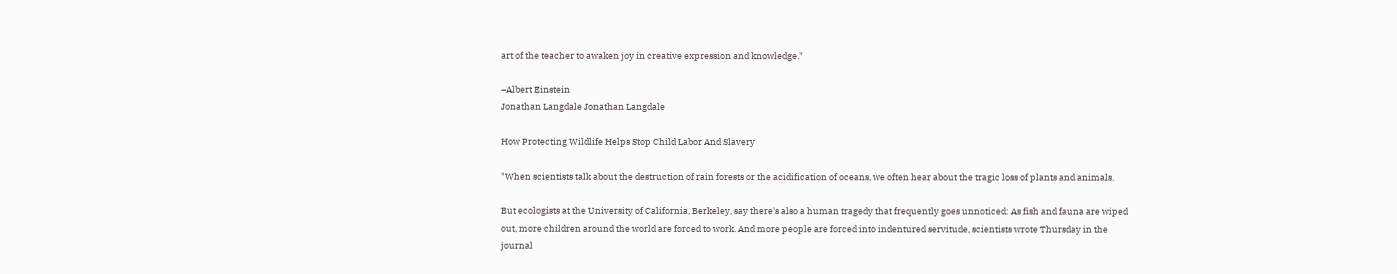art of the teacher to awaken joy in creative expression and knowledge."

–Albert Einstein
Jonathan Langdale Jonathan Langdale

How Protecting Wildlife Helps Stop Child Labor And Slavery

"When scientists talk about the destruction of rain forests or the acidification of oceans, we often hear about the tragic loss of plants and animals.

But ecologists at the University of California, Berkeley, say there's also a human tragedy that frequently goes unnoticed: As fish and fauna are wiped out, more children around the world are forced to work. And more people are forced into indentured servitude, scientists wrote Thursday in the journal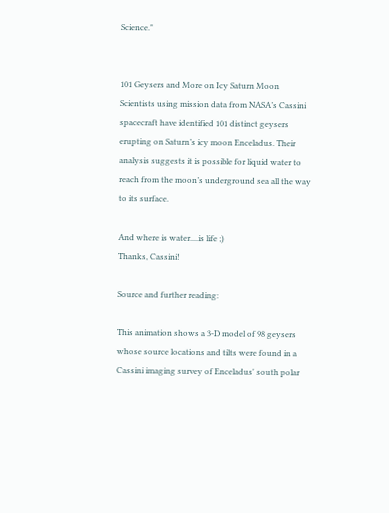Science."


101 Geysers and More on Icy Saturn Moon
Scientists using mission data from NASA’s Cassini spacecraft have identified 101 distinct geysers erupting on Saturn’s icy moon Enceladus. Their analysis suggests it is possible for liquid water to reach from the moon’s underground sea all the way to its surface.

And where is water....is life ;)
Thanks, Cassini!

Source and further reading:

This animation shows a 3-D model of 98 geysers whose source locations and tilts were found in a Cassini imaging survey of Enceladus' south polar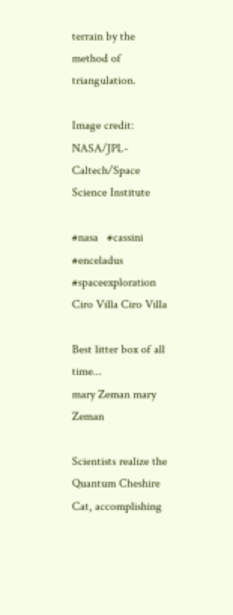terrain by the method of triangulation.

Image credit: NASA/JPL-Caltech/Space Science Institute

#nasa   #cassini   #enceladus   #spaceexploration
Ciro Villa Ciro Villa

Best litter box of all time...
mary Zeman mary Zeman

Scientists realize the Quantum Cheshire Cat, accomplishing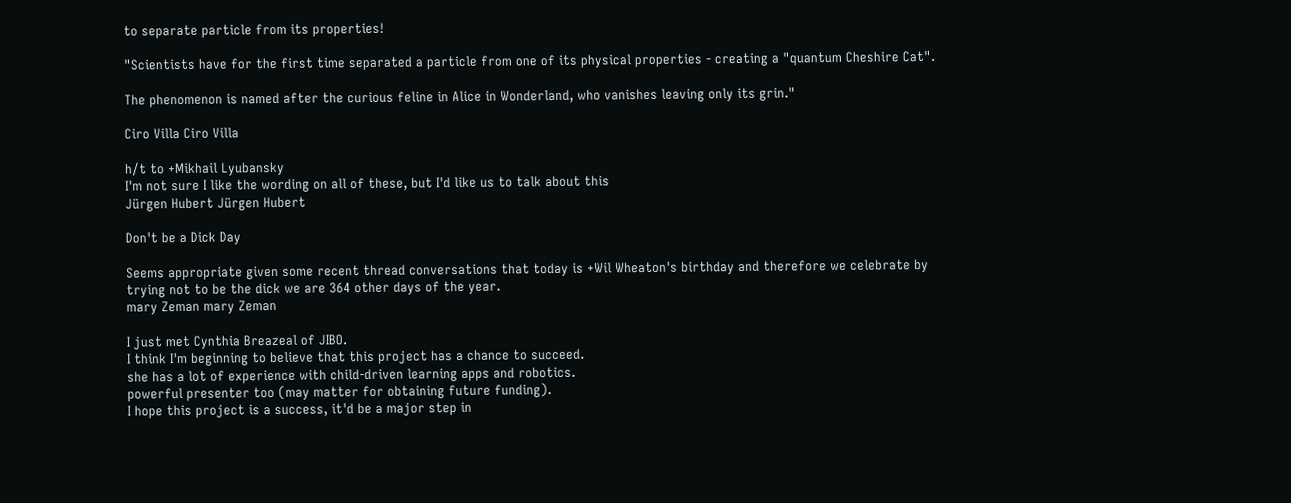to separate particle from its properties!

"Scientists have for the first time separated a particle from one of its physical properties - creating a "quantum Cheshire Cat".

The phenomenon is named after the curious feline in Alice in Wonderland, who vanishes leaving only its grin."

Ciro Villa Ciro Villa

h/t to +Mikhail Lyubansky
I'm not sure I like the wording on all of these, but I'd like us to talk about this
Jürgen Hubert Jürgen Hubert

Don't be a Dick Day

Seems appropriate given some recent thread conversations that today is +Wil Wheaton's birthday and therefore we celebrate by trying not to be the dick we are 364 other days of the year.
mary Zeman mary Zeman

I just met Cynthia Breazeal of JIBO.
I think I'm beginning to believe that this project has a chance to succeed.
she has a lot of experience with child-driven learning apps and robotics.
powerful presenter too (may matter for obtaining future funding).
I hope this project is a success, it'd be a major step in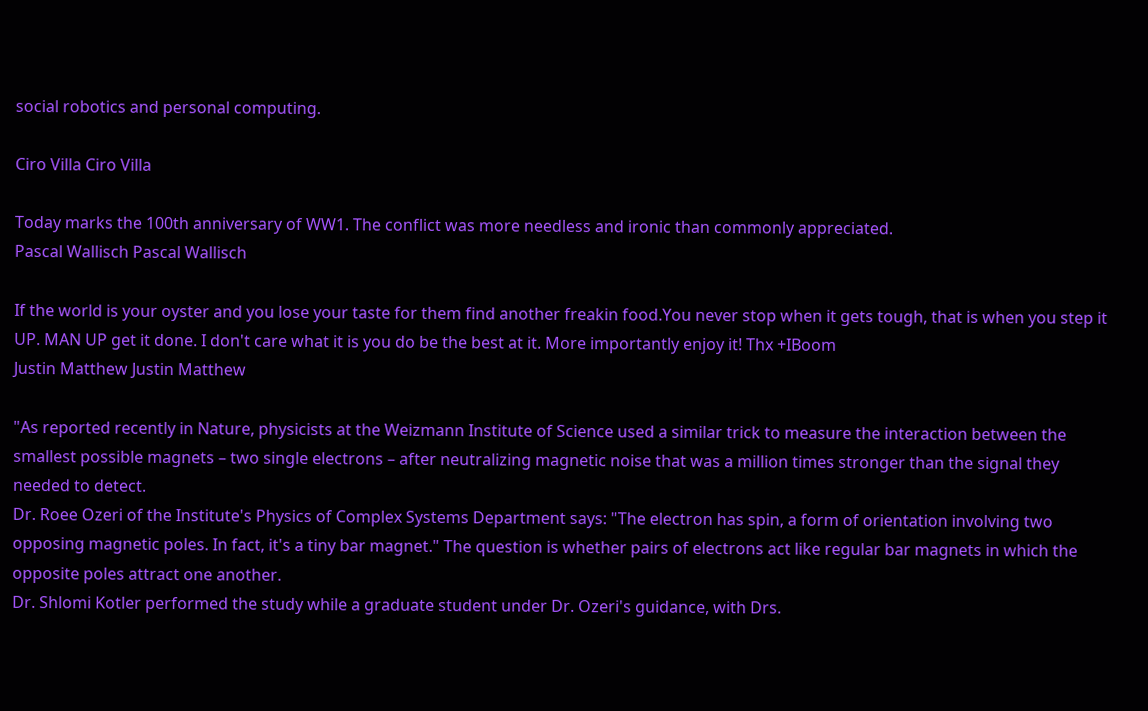social robotics and personal computing.

Ciro Villa Ciro Villa

Today marks the 100th anniversary of WW1. The conflict was more needless and ironic than commonly appreciated.
Pascal Wallisch Pascal Wallisch

If the world is your oyster and you lose your taste for them find another freakin food.You never stop when it gets tough, that is when you step it UP. MAN UP get it done. I don't care what it is you do be the best at it. More importantly enjoy it! Thx +IBoom
Justin Matthew Justin Matthew

"As reported recently in Nature, physicists at the Weizmann Institute of Science used a similar trick to measure the interaction between the smallest possible magnets – two single electrons – after neutralizing magnetic noise that was a million times stronger than the signal they needed to detect.
Dr. Roee Ozeri of the Institute's Physics of Complex Systems Department says: "The electron has spin, a form of orientation involving two opposing magnetic poles. In fact, it's a tiny bar magnet." The question is whether pairs of electrons act like regular bar magnets in which the opposite poles attract one another.
Dr. Shlomi Kotler performed the study while a graduate student under Dr. Ozeri's guidance, with Drs.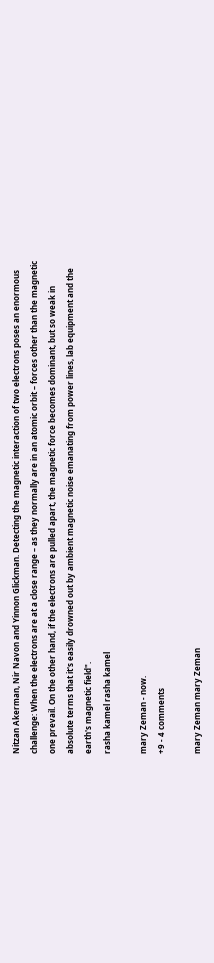Nitzan Akerman, Nir Navon and Yinnon Glickman. Detecting the magnetic interaction of two electrons poses an enormous challenge: When the electrons are at a close range – as they normally are in an atomic orbit – forces other than the magnetic one prevail. On the other hand, if the electrons are pulled apart, the magnetic force becomes dominant, but so weak in absolute terms that it's easily drowned out by ambient magnetic noise emanating from power lines, lab equipment and the earth's magnetic field".
rasha kamel rasha kamel

mary Zeman - now.
+9 - 4 comments

mary Zeman mary Zeman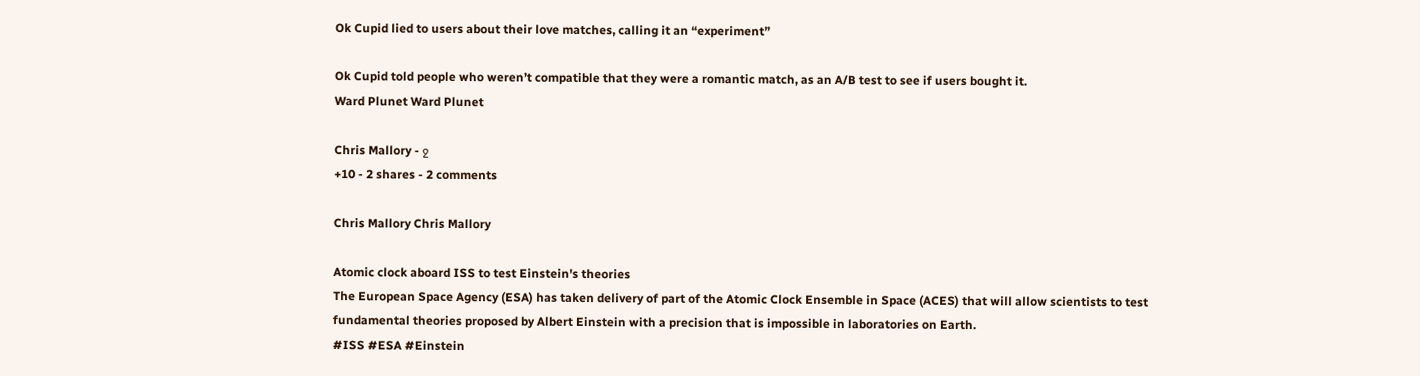Ok Cupid lied to users about their love matches, calling it an “experiment”

Ok Cupid told people who weren’t compatible that they were a romantic match, as an A/B test to see if users bought it.
Ward Plunet Ward Plunet

Chris Mallory - ջ
+10 - 2 shares - 2 comments

Chris Mallory Chris Mallory

Atomic clock aboard ISS to test Einstein's theories
The European Space Agency (ESA) has taken delivery of part of the Atomic Clock Ensemble in Space (ACES) that will allow scientists to test fundamental theories proposed by Albert Einstein with a precision that is impossible in laboratories on Earth.
#ISS #ESA #Einstein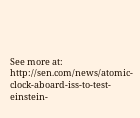See more at: http://sen.com/news/atomic-clock-aboard-iss-to-test-einstein-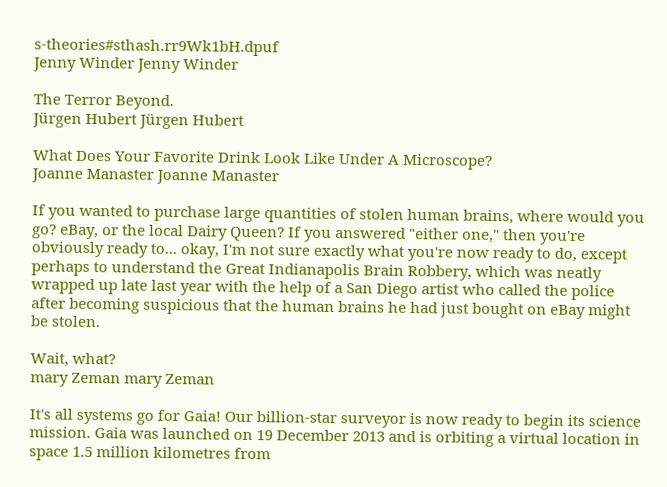s-theories#sthash.rr9Wk1bH.dpuf
Jenny Winder Jenny Winder

The Terror Beyond.
Jürgen Hubert Jürgen Hubert

What Does Your Favorite Drink Look Like Under A Microscope?
Joanne Manaster Joanne Manaster

If you wanted to purchase large quantities of stolen human brains, where would you go? eBay, or the local Dairy Queen? If you answered "either one," then you're obviously ready to... okay, I'm not sure exactly what you're now ready to do, except perhaps to understand the Great Indianapolis Brain Robbery, which was neatly wrapped up late last year with the help of a San Diego artist who called the police after becoming suspicious that the human brains he had just bought on eBay might be stolen.

Wait, what?
mary Zeman mary Zeman

It's all systems go for Gaia! Our billion-star surveyor is now ready to begin its science mission. Gaia was launched on 19 December 2013 and is orbiting a virtual location in space 1.5 million kilometres from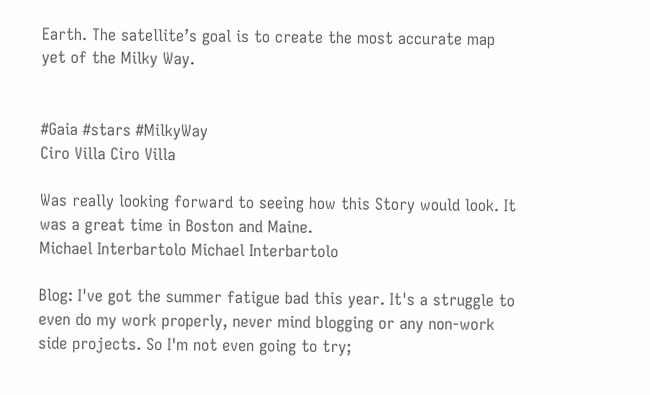Earth. The satellite’s goal is to create the most accurate map yet of the Milky Way.


#Gaia #stars #MilkyWay
Ciro Villa Ciro Villa

Was really looking forward to seeing how this Story would look. It was a great time in Boston and Maine.
Michael Interbartolo Michael Interbartolo

Blog: I've got the summer fatigue bad this year. It's a struggle to even do my work properly, never mind blogging or any non-work side projects. So I'm not even going to try;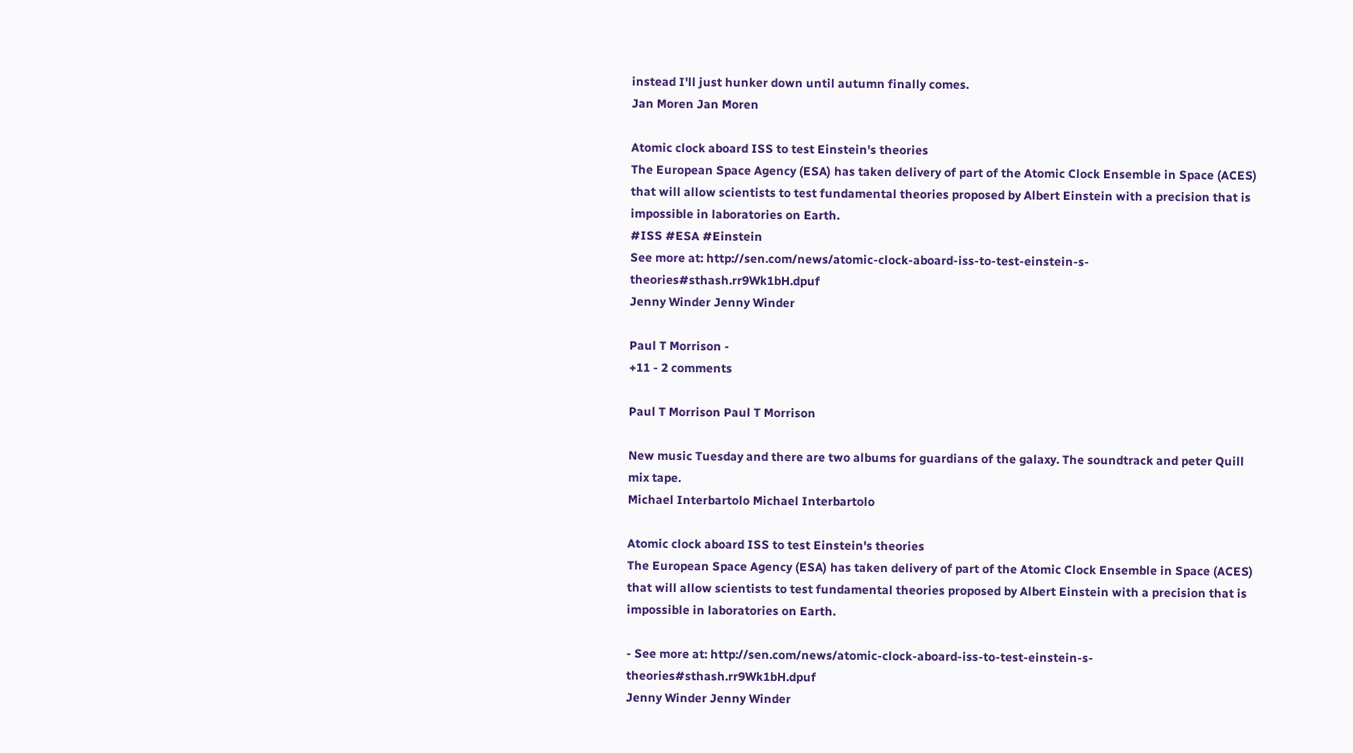instead I'll just hunker down until autumn finally comes.
Jan Moren Jan Moren

Atomic clock aboard ISS to test Einstein's theories
The European Space Agency (ESA) has taken delivery of part of the Atomic Clock Ensemble in Space (ACES) that will allow scientists to test fundamental theories proposed by Albert Einstein with a precision that is impossible in laboratories on Earth.
#ISS #ESA #Einstein
See more at: http://sen.com/news/atomic-clock-aboard-iss-to-test-einstein-s-theories#sthash.rr9Wk1bH.dpuf
Jenny Winder Jenny Winder

Paul T Morrison -
+11 - 2 comments

Paul T Morrison Paul T Morrison

New music Tuesday and there are two albums for guardians of the galaxy. The soundtrack and peter Quill mix tape.
Michael Interbartolo Michael Interbartolo

Atomic clock aboard ISS to test Einstein's theories
The European Space Agency (ESA) has taken delivery of part of the Atomic Clock Ensemble in Space (ACES) that will allow scientists to test fundamental theories proposed by Albert Einstein with a precision that is impossible in laboratories on Earth.

- See more at: http://sen.com/news/atomic-clock-aboard-iss-to-test-einstein-s-theories#sthash.rr9Wk1bH.dpuf
Jenny Winder Jenny Winder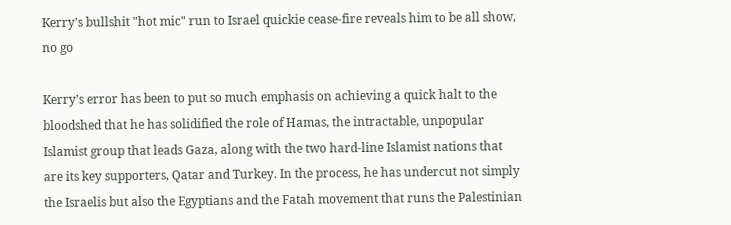Kerry's bullshit "hot mic" run to Israel quickie cease-fire reveals him to be all show, no go

Kerry’s error has been to put so much emphasis on achieving a quick halt to the bloodshed that he has solidified the role of Hamas, the intractable, unpopular Islamist group that leads Gaza, along with the two hard-line Islamist nations that are its key supporters, Qatar and Turkey. In the process, he has undercut not simply the Israelis but also the Egyptians and the Fatah movement that runs the Palestinian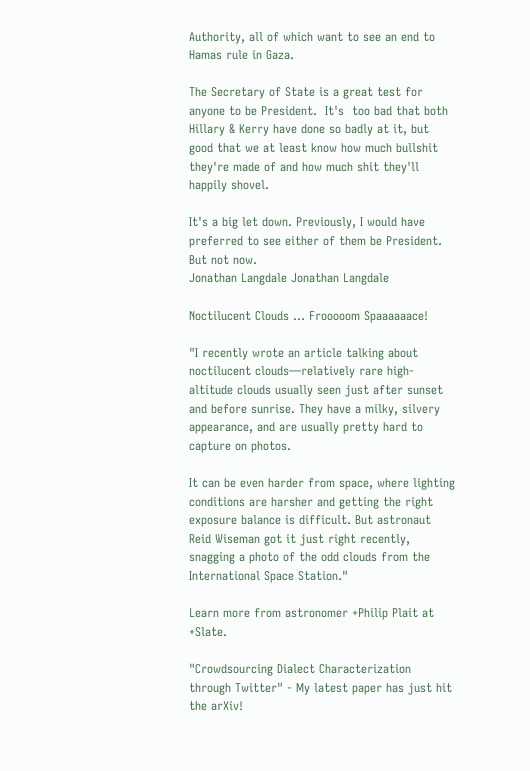Authority, all of which want to see an end to Hamas rule in Gaza.

The Secretary of State is a great test for anyone to be President.  It's  too bad that both Hillary & Kerry have done so badly at it, but good that we at least know how much bullshit they're made of and how much shit they'll happily shovel.

It's a big let down. Previously, I would have preferred to see either of them be President. But not now.
Jonathan Langdale Jonathan Langdale

Noctilucent Clouds … Frooooom Spaaaaaace!

"I recently wrote an article talking about noctilucent clouds—relatively rare high-altitude clouds usually seen just after sunset and before sunrise. They have a milky, silvery appearance, and are usually pretty hard to capture on photos.

It can be even harder from space, where lighting conditions are harsher and getting the right exposure balance is difficult. But astronaut Reid Wiseman got it just right recently, snagging a photo of the odd clouds from the International Space Station."

Learn more from astronomer +Philip Plait at +Slate.

"Crowdsourcing Dialect Characterization through Twitter" - My latest paper has just hit the arXiv!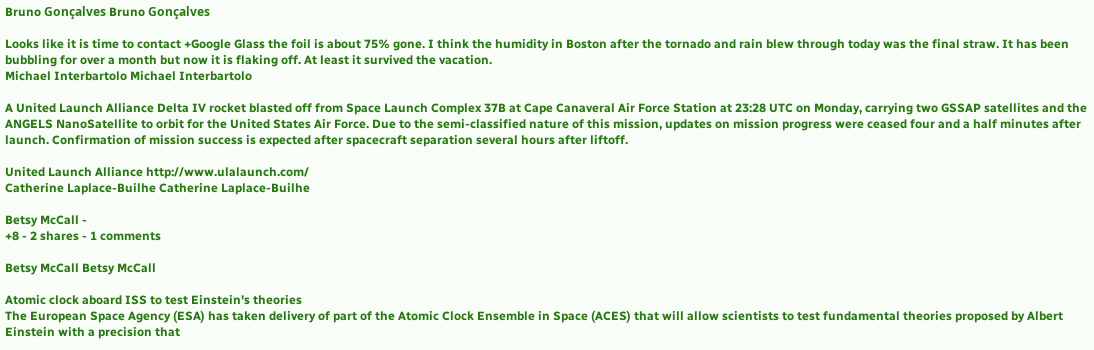Bruno Gonçalves Bruno Gonçalves

Looks like it is time to contact +Google Glass the foil is about 75% gone. I think the humidity in Boston after the tornado and rain blew through today was the final straw. It has been bubbling for over a month but now it is flaking off. At least it survived the vacation.
Michael Interbartolo Michael Interbartolo

A United Launch Alliance Delta IV rocket blasted off from Space Launch Complex 37B at Cape Canaveral Air Force Station at 23:28 UTC on Monday, carrying two GSSAP satellites and the ANGELS NanoSatellite to orbit for the United States Air Force. Due to the semi-classified nature of this mission, updates on mission progress were ceased four and a half minutes after launch. Confirmation of mission success is expected after spacecraft separation several hours after liftoff.

United Launch Alliance http://www.ulalaunch.com/
Catherine Laplace-Builhe Catherine Laplace-Builhe

Betsy McCall -
+8 - 2 shares - 1 comments

Betsy McCall Betsy McCall

Atomic clock aboard ISS to test Einstein's theories
The European Space Agency (ESA) has taken delivery of part of the Atomic Clock Ensemble in Space (ACES) that will allow scientists to test fundamental theories proposed by Albert Einstein with a precision that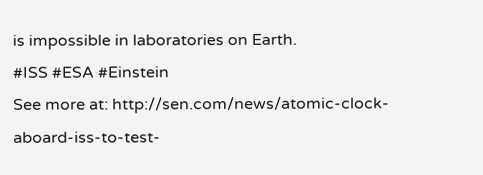is impossible in laboratories on Earth.
#ISS #ESA #Einstein
See more at: http://sen.com/news/atomic-clock-aboard-iss-to-test-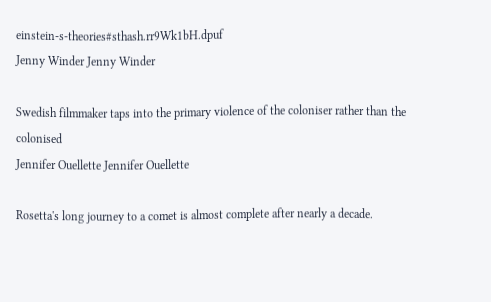einstein-s-theories#sthash.rr9Wk1bH.dpuf
Jenny Winder Jenny Winder

Swedish filmmaker taps into the primary violence of the coloniser rather than the colonised
Jennifer Ouellette Jennifer Ouellette

Rosetta's long journey to a comet is almost complete after nearly a decade.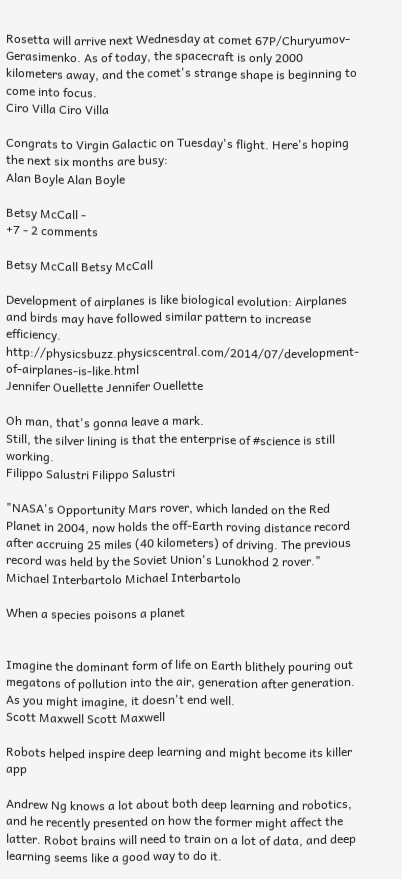Rosetta will arrive next Wednesday at comet 67P/Churyumov-Gerasimenko. As of today, the spacecraft is only 2000 kilometers away, and the comet's strange shape is beginning to come into focus.
Ciro Villa Ciro Villa

Congrats to Virgin Galactic on Tuesday's flight. Here's hoping the next six months are busy:
Alan Boyle Alan Boyle

Betsy McCall -
+7 - 2 comments

Betsy McCall Betsy McCall

Development of airplanes is like biological evolution: Airplanes and birds may have followed similar pattern to increase efficiency. http://physicsbuzz.physicscentral.com/2014/07/development-of-airplanes-is-like.html
Jennifer Ouellette Jennifer Ouellette

Oh man, that's gonna leave a mark.
Still, the silver lining is that the enterprise of #science is still working.
Filippo Salustri Filippo Salustri

"NASA's Opportunity Mars rover, which landed on the Red Planet in 2004, now holds the off-Earth roving distance record after accruing 25 miles (40 kilometers) of driving. The previous record was held by the Soviet Union's Lunokhod 2 rover."
Michael Interbartolo Michael Interbartolo

When a species poisons a planet


Imagine the dominant form of life on Earth blithely pouring out megatons of pollution into the air, generation after generation. As you might imagine, it doesn't end well.
Scott Maxwell Scott Maxwell

Robots helped inspire deep learning and might become its killer app

Andrew Ng knows a lot about both deep learning and robotics, and he recently presented on how the former might affect the latter. Robot brains will need to train on a lot of data, and deep learning seems like a good way to do it.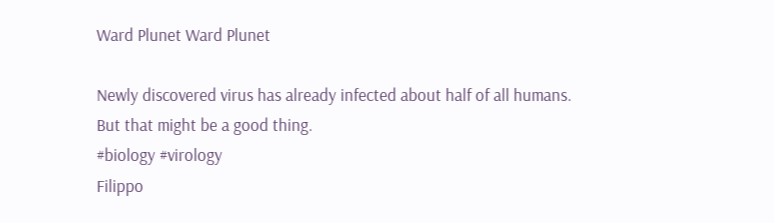Ward Plunet Ward Plunet

Newly discovered virus has already infected about half of all humans.
But that might be a good thing.
#biology #virology
Filippo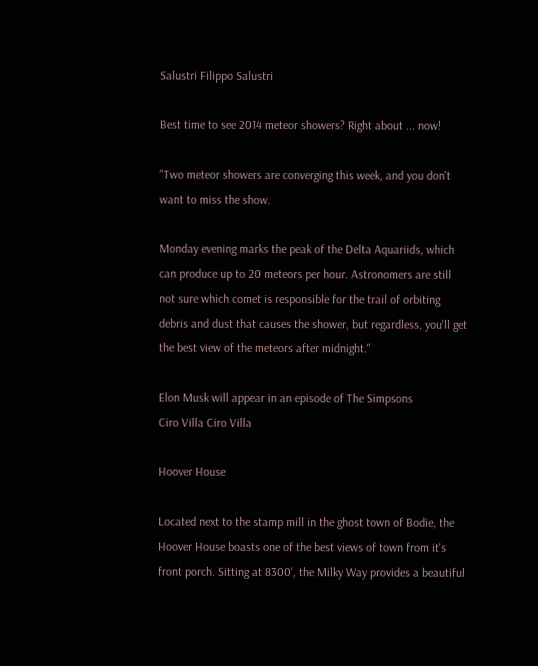Salustri Filippo Salustri

Best time to see 2014 meteor showers? Right about ... now!

"Two meteor showers are converging this week, and you don't want to miss the show.

Monday evening marks the peak of the Delta Aquariids, which can produce up to 20 meteors per hour. Astronomers are still not sure which comet is responsible for the trail of orbiting debris and dust that causes the shower, but regardless, you'll get the best view of the meteors after midnight."

Elon Musk will appear in an episode of The Simpsons
Ciro Villa Ciro Villa

Hoover House

Located next to the stamp mill in the ghost town of Bodie, the Hoover House boasts one of the best views of town from it's front porch. Sitting at 8300', the Milky Way provides a beautiful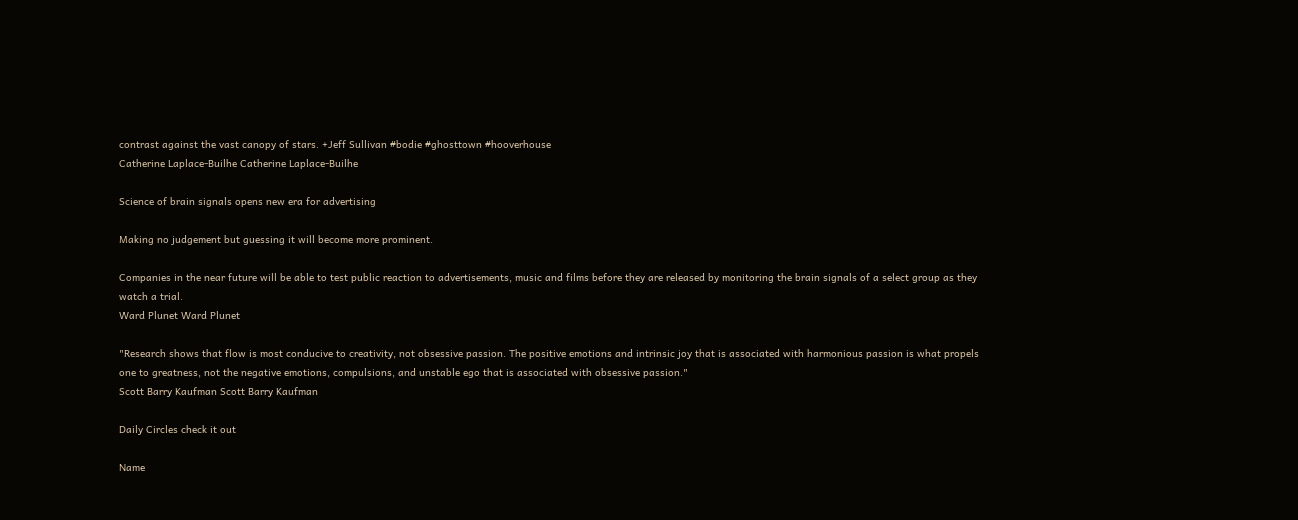contrast against the vast canopy of stars. +Jeff Sullivan #bodie #ghosttown #hooverhouse
Catherine Laplace-Builhe Catherine Laplace-Builhe

Science of brain signals opens new era for advertising

Making no judgement but guessing it will become more prominent.

Companies in the near future will be able to test public reaction to advertisements, music and films before they are released by monitoring the brain signals of a select group as they watch a trial.
Ward Plunet Ward Plunet

"Research shows that flow is most conducive to creativity, not obsessive passion. The positive emotions and intrinsic joy that is associated with harmonious passion is what propels one to greatness, not the negative emotions, compulsions, and unstable ego that is associated with obsessive passion."
Scott Barry Kaufman Scott Barry Kaufman

Daily Circles check it out

Name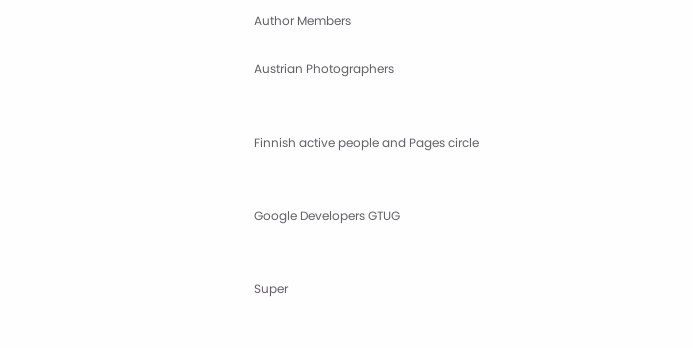Author Members

Austrian Photographers


Finnish active people and Pages circle


Google Developers GTUG


Super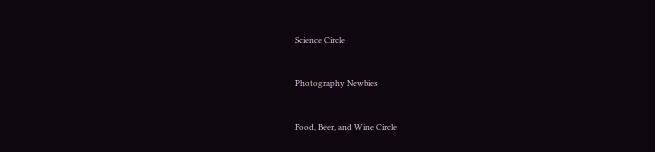Science Circle


Photography Newbies


Food, Beer, and Wine Circle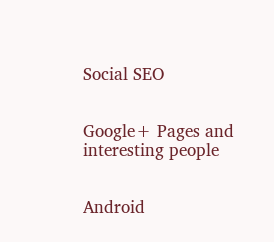Social SEO


Google+ Pages and interesting people


Android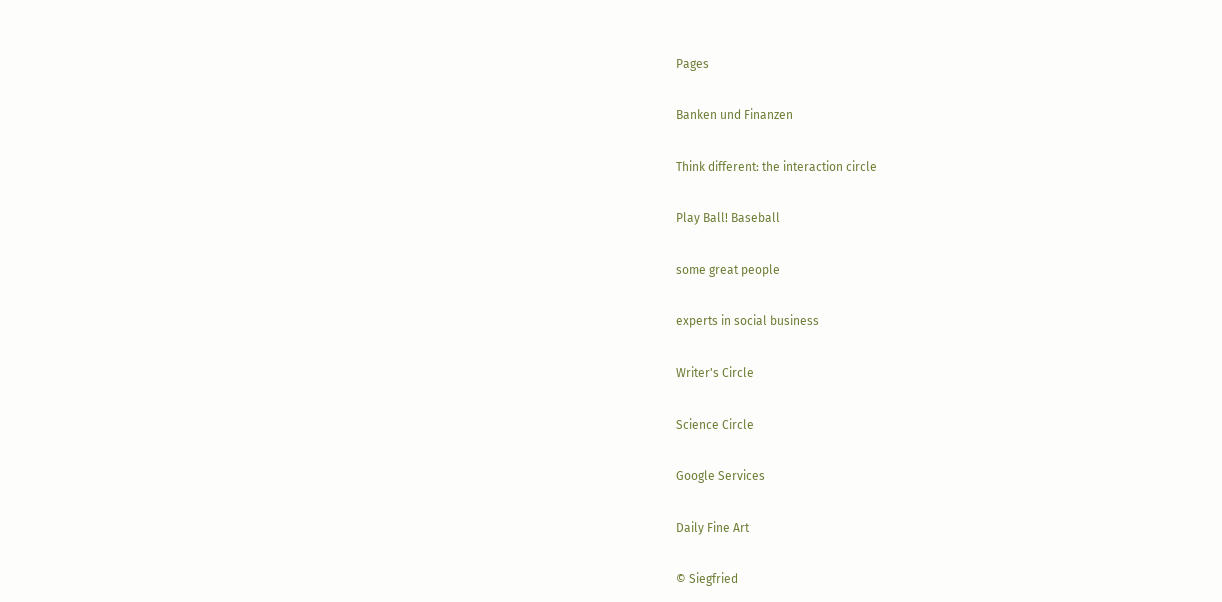Pages


Banken und Finanzen


Think different: the interaction circle


Play Ball! Baseball


some great people


experts in social business


Writer's Circle


Science Circle


Google Services


Daily Fine Art


© Siegfried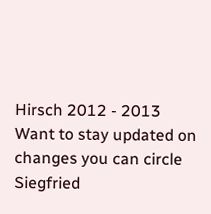Hirsch 2012 - 2013
Want to stay updated on changes you can circle Siegfried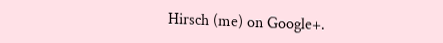Hirsch (me) on Google+.